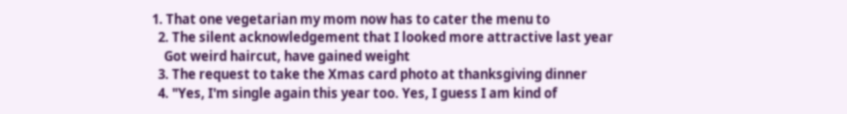1. That one vegetarian my mom now has to cater the menu to
  2. The silent acknowledgement that I looked more attractive last year
    Got weird haircut, have gained weight
  3. The request to take the Xmas card photo at thanksgiving dinner
  4. "Yes, I'm single again this year too. Yes, I guess I am kind of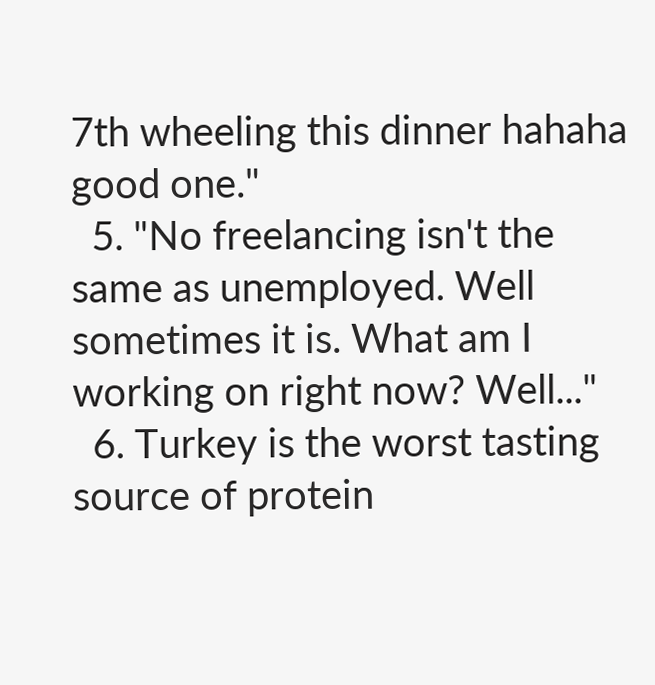7th wheeling this dinner hahaha good one."
  5. "No freelancing isn't the same as unemployed. Well sometimes it is. What am I working on right now? Well..."
  6. Turkey is the worst tasting source of protein